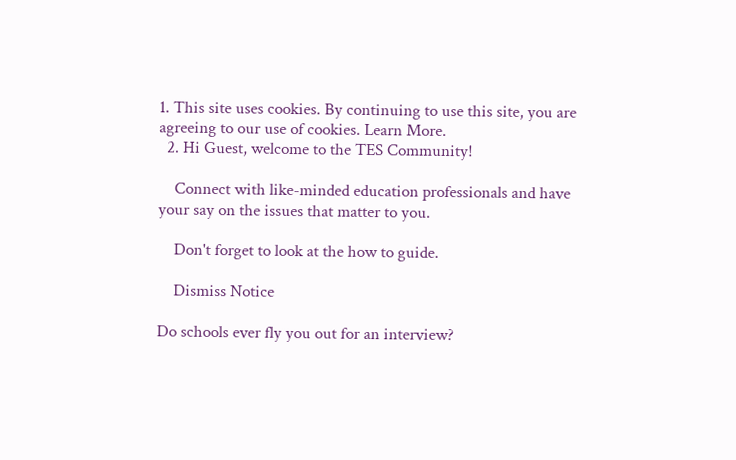1. This site uses cookies. By continuing to use this site, you are agreeing to our use of cookies. Learn More.
  2. Hi Guest, welcome to the TES Community!

    Connect with like-minded education professionals and have your say on the issues that matter to you.

    Don't forget to look at the how to guide.

    Dismiss Notice

Do schools ever fly you out for an interview?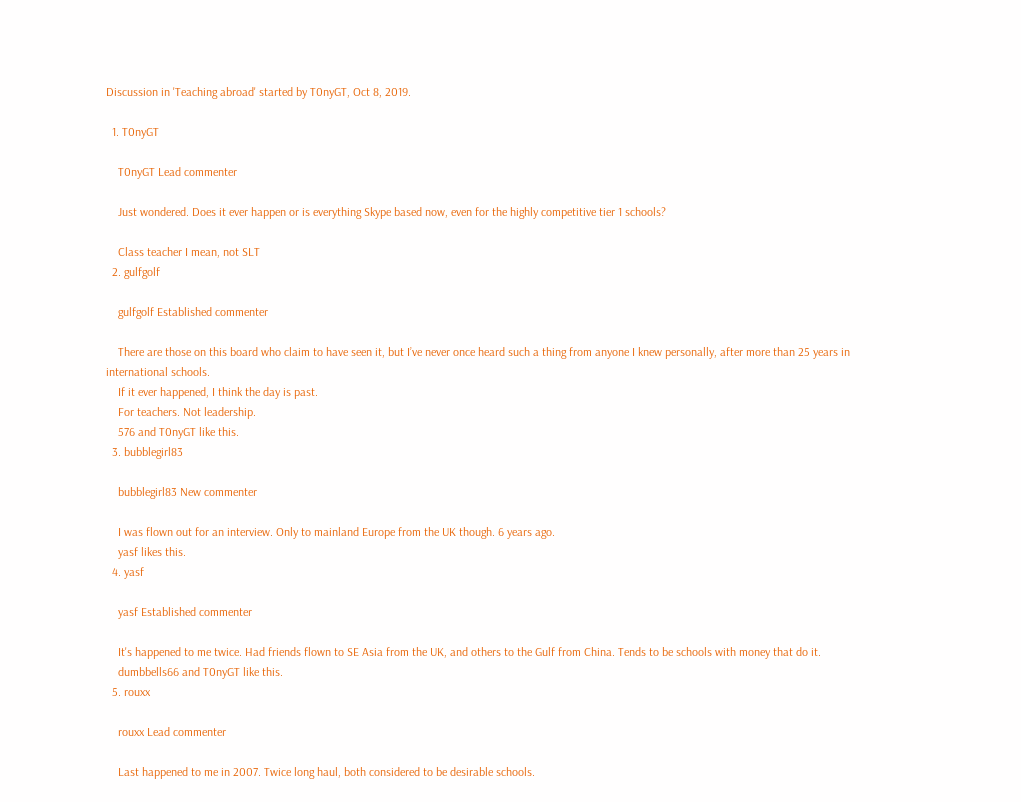Discussion in 'Teaching abroad' started by T0nyGT, Oct 8, 2019.

  1. T0nyGT

    T0nyGT Lead commenter

    Just wondered. Does it ever happen or is everything Skype based now, even for the highly competitive tier 1 schools?

    Class teacher I mean, not SLT
  2. gulfgolf

    gulfgolf Established commenter

    There are those on this board who claim to have seen it, but I’ve never once heard such a thing from anyone I knew personally, after more than 25 years in international schools.
    If it ever happened, I think the day is past.
    For teachers. Not leadership.
    576 and T0nyGT like this.
  3. bubblegirl83

    bubblegirl83 New commenter

    I was flown out for an interview. Only to mainland Europe from the UK though. 6 years ago.
    yasf likes this.
  4. yasf

    yasf Established commenter

    It's happened to me twice. Had friends flown to SE Asia from the UK, and others to the Gulf from China. Tends to be schools with money that do it.
    dumbbells66 and T0nyGT like this.
  5. rouxx

    rouxx Lead commenter

    Last happened to me in 2007. Twice long haul, both considered to be desirable schools.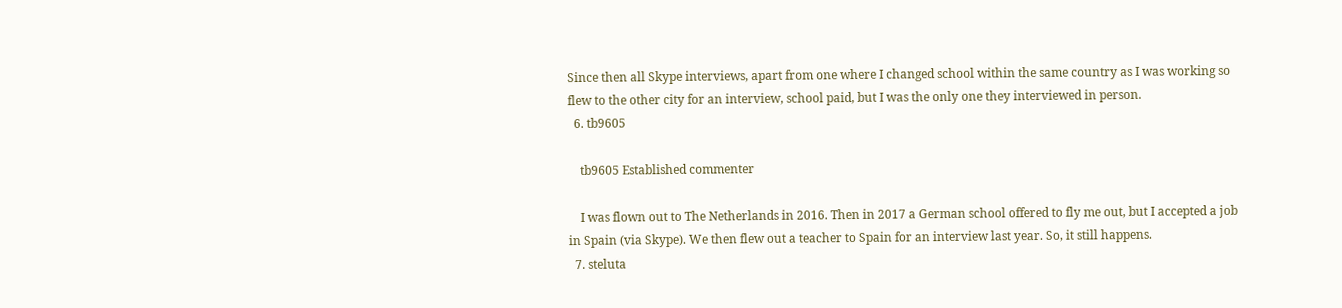Since then all Skype interviews, apart from one where I changed school within the same country as I was working so flew to the other city for an interview, school paid, but I was the only one they interviewed in person.
  6. tb9605

    tb9605 Established commenter

    I was flown out to The Netherlands in 2016. Then in 2017 a German school offered to fly me out, but I accepted a job in Spain (via Skype). We then flew out a teacher to Spain for an interview last year. So, it still happens.
  7. steluta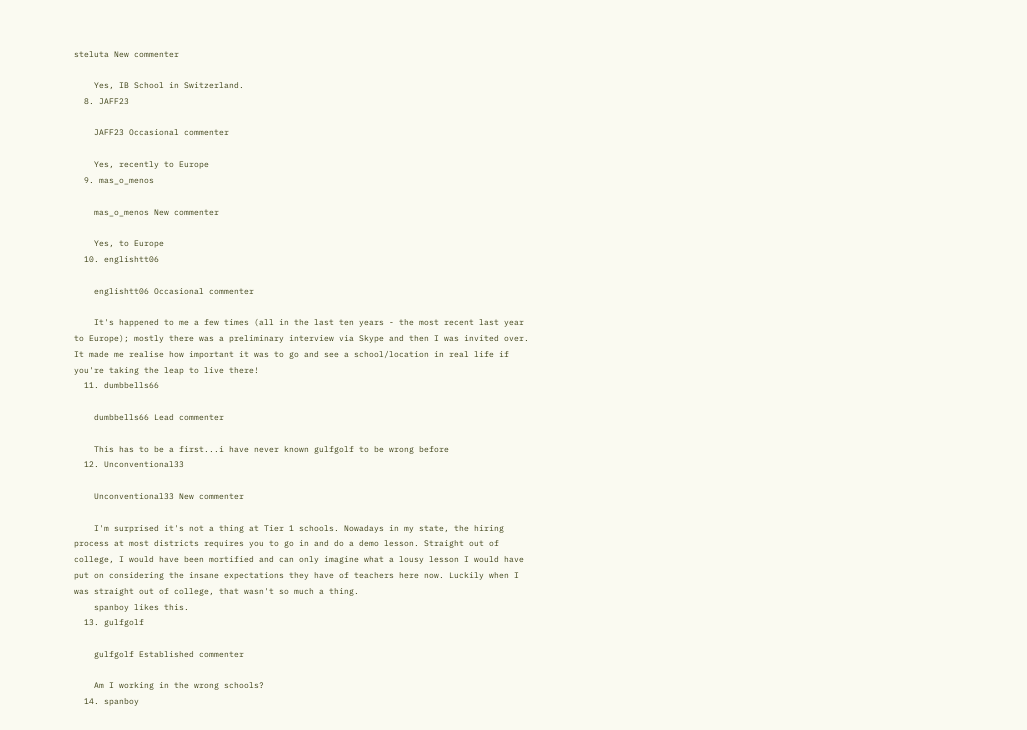steluta New commenter

    Yes, IB School in Switzerland.
  8. JAFF23

    JAFF23 Occasional commenter

    Yes, recently to Europe
  9. mas_o_menos

    mas_o_menos New commenter

    Yes, to Europe
  10. englishtt06

    englishtt06 Occasional commenter

    It's happened to me a few times (all in the last ten years - the most recent last year to Europe); mostly there was a preliminary interview via Skype and then I was invited over. It made me realise how important it was to go and see a school/location in real life if you're taking the leap to live there!
  11. dumbbells66

    dumbbells66 Lead commenter

    This has to be a first...i have never known gulfgolf to be wrong before
  12. Unconventional33

    Unconventional33 New commenter

    I'm surprised it's not a thing at Tier 1 schools. Nowadays in my state, the hiring process at most districts requires you to go in and do a demo lesson. Straight out of college, I would have been mortified and can only imagine what a lousy lesson I would have put on considering the insane expectations they have of teachers here now. Luckily when I was straight out of college, that wasn't so much a thing.
    spanboy likes this.
  13. gulfgolf

    gulfgolf Established commenter

    Am I working in the wrong schools?
  14. spanboy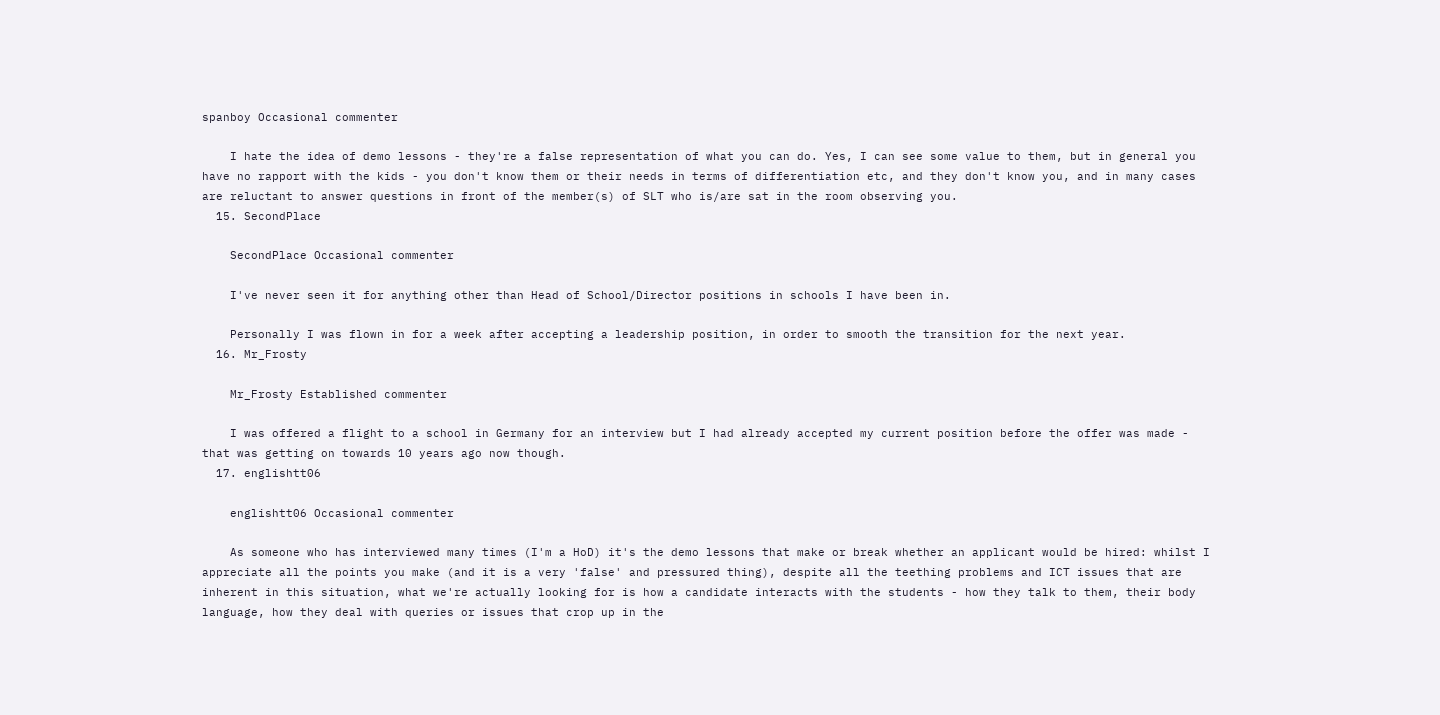spanboy Occasional commenter

    I hate the idea of demo lessons - they're a false representation of what you can do. Yes, I can see some value to them, but in general you have no rapport with the kids - you don't know them or their needs in terms of differentiation etc, and they don't know you, and in many cases are reluctant to answer questions in front of the member(s) of SLT who is/are sat in the room observing you.
  15. SecondPlace

    SecondPlace Occasional commenter

    I've never seen it for anything other than Head of School/Director positions in schools I have been in.

    Personally I was flown in for a week after accepting a leadership position, in order to smooth the transition for the next year.
  16. Mr_Frosty

    Mr_Frosty Established commenter

    I was offered a flight to a school in Germany for an interview but I had already accepted my current position before the offer was made - that was getting on towards 10 years ago now though.
  17. englishtt06

    englishtt06 Occasional commenter

    As someone who has interviewed many times (I'm a HoD) it's the demo lessons that make or break whether an applicant would be hired: whilst I appreciate all the points you make (and it is a very 'false' and pressured thing), despite all the teething problems and ICT issues that are inherent in this situation, what we're actually looking for is how a candidate interacts with the students - how they talk to them, their body language, how they deal with queries or issues that crop up in the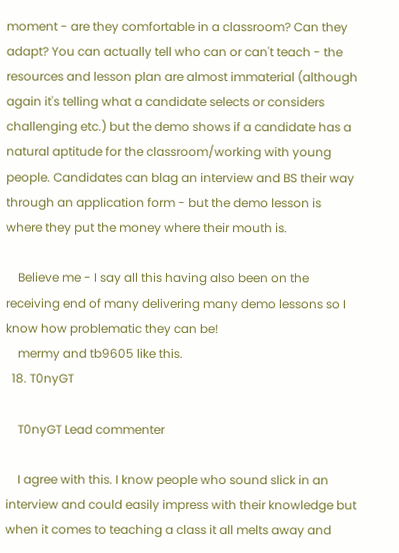moment - are they comfortable in a classroom? Can they adapt? You can actually tell who can or can't teach - the resources and lesson plan are almost immaterial (although again it's telling what a candidate selects or considers challenging etc.) but the demo shows if a candidate has a natural aptitude for the classroom/working with young people. Candidates can blag an interview and BS their way through an application form - but the demo lesson is where they put the money where their mouth is.

    Believe me - I say all this having also been on the receiving end of many delivering many demo lessons so I know how problematic they can be!
    mermy and tb9605 like this.
  18. T0nyGT

    T0nyGT Lead commenter

    I agree with this. I know people who sound slick in an interview and could easily impress with their knowledge but when it comes to teaching a class it all melts away and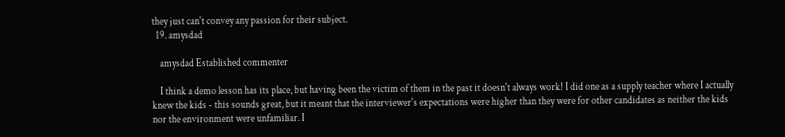they just can't convey any passion for their subject.
  19. amysdad

    amysdad Established commenter

    I think a demo lesson has its place, but having been the victim of them in the past it doesn't always work! I did one as a supply teacher where I actually knew the kids - this sounds great, but it meant that the interviewer's expectations were higher than they were for other candidates as neither the kids nor the environment were unfamiliar. I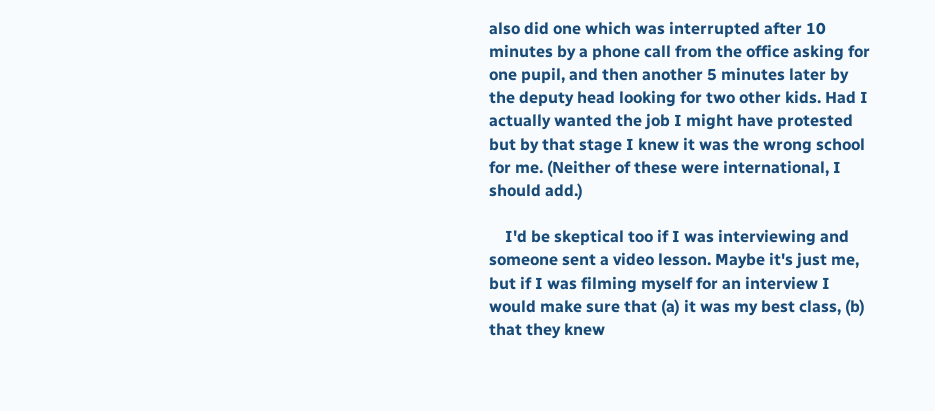also did one which was interrupted after 10 minutes by a phone call from the office asking for one pupil, and then another 5 minutes later by the deputy head looking for two other kids. Had I actually wanted the job I might have protested but by that stage I knew it was the wrong school for me. (Neither of these were international, I should add.)

    I'd be skeptical too if I was interviewing and someone sent a video lesson. Maybe it's just me, but if I was filming myself for an interview I would make sure that (a) it was my best class, (b) that they knew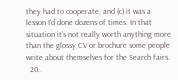they had to cooperate, and (c) it was a lesson I'd done dozens of times. In that situation it's not really worth anything more than the glossy CV or brochure some people write about themselves for the Search fairs.
  20.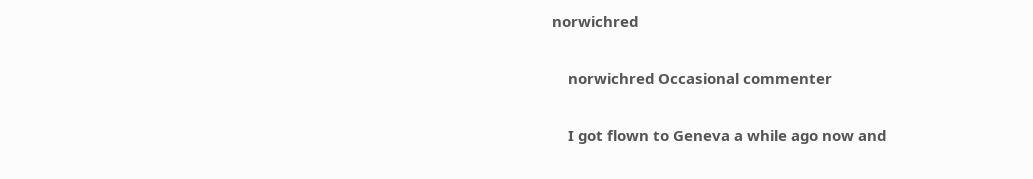norwichred

    norwichred Occasional commenter

    I got flown to Geneva a while ago now and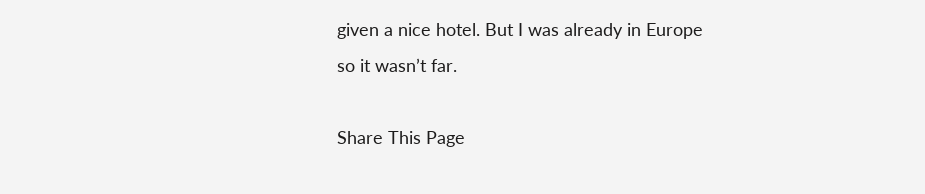given a nice hotel. But I was already in Europe so it wasn’t far.

Share This Page